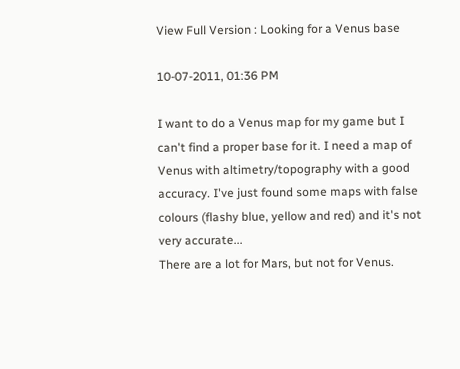View Full Version : Looking for a Venus base

10-07-2011, 01:36 PM

I want to do a Venus map for my game but I can't find a proper base for it. I need a map of Venus with altimetry/topography with a good accuracy. I've just found some maps with false colours (flashy blue, yellow and red) and it's not very accurate...
There are a lot for Mars, but not for Venus.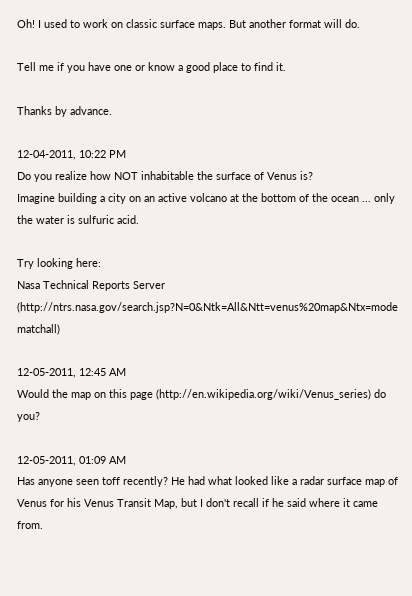Oh! I used to work on classic surface maps. But another format will do.

Tell me if you have one or know a good place to find it.

Thanks by advance.

12-04-2011, 10:22 PM
Do you realize how NOT inhabitable the surface of Venus is?
Imagine building a city on an active volcano at the bottom of the ocean ... only the water is sulfuric acid.

Try looking here:
Nasa Technical Reports Server (http://ntrs.nasa.gov/search.jsp?N=0&Ntk=All&Ntt=venus%20map&Ntx=mode matchall)

12-05-2011, 12:45 AM
Would the map on this page (http://en.wikipedia.org/wiki/Venus_series) do you?

12-05-2011, 01:09 AM
Has anyone seen toff recently? He had what looked like a radar surface map of Venus for his Venus Transit Map, but I don't recall if he said where it came from.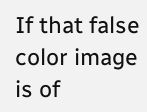If that false color image is of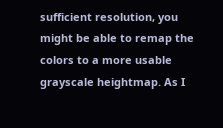sufficient resolution, you might be able to remap the colors to a more usable grayscale heightmap. As I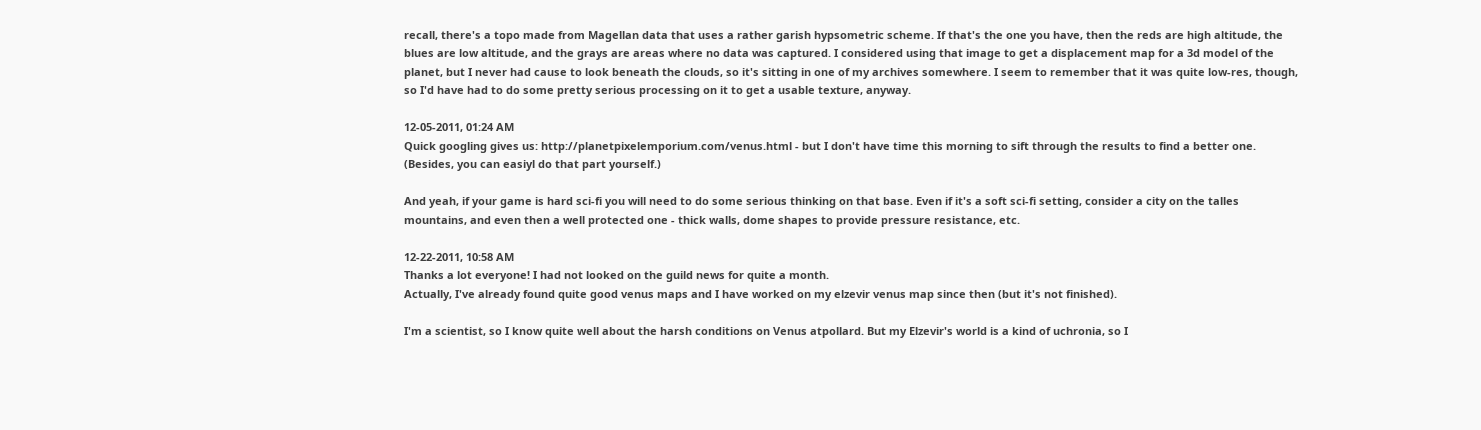recall, there's a topo made from Magellan data that uses a rather garish hypsometric scheme. If that's the one you have, then the reds are high altitude, the blues are low altitude, and the grays are areas where no data was captured. I considered using that image to get a displacement map for a 3d model of the planet, but I never had cause to look beneath the clouds, so it's sitting in one of my archives somewhere. I seem to remember that it was quite low-res, though, so I'd have had to do some pretty serious processing on it to get a usable texture, anyway.

12-05-2011, 01:24 AM
Quick googling gives us: http://planetpixelemporium.com/venus.html - but I don't have time this morning to sift through the results to find a better one. (Besides, you can easiyl do that part yourself.)

And yeah, if your game is hard sci-fi you will need to do some serious thinking on that base. Even if it's a soft sci-fi setting, consider a city on the talles mountains, and even then a well protected one - thick walls, dome shapes to provide pressure resistance, etc.

12-22-2011, 10:58 AM
Thanks a lot everyone! I had not looked on the guild news for quite a month.
Actually, I've already found quite good venus maps and I have worked on my elzevir venus map since then (but it's not finished).

I'm a scientist, so I know quite well about the harsh conditions on Venus atpollard. But my Elzevir's world is a kind of uchronia, so I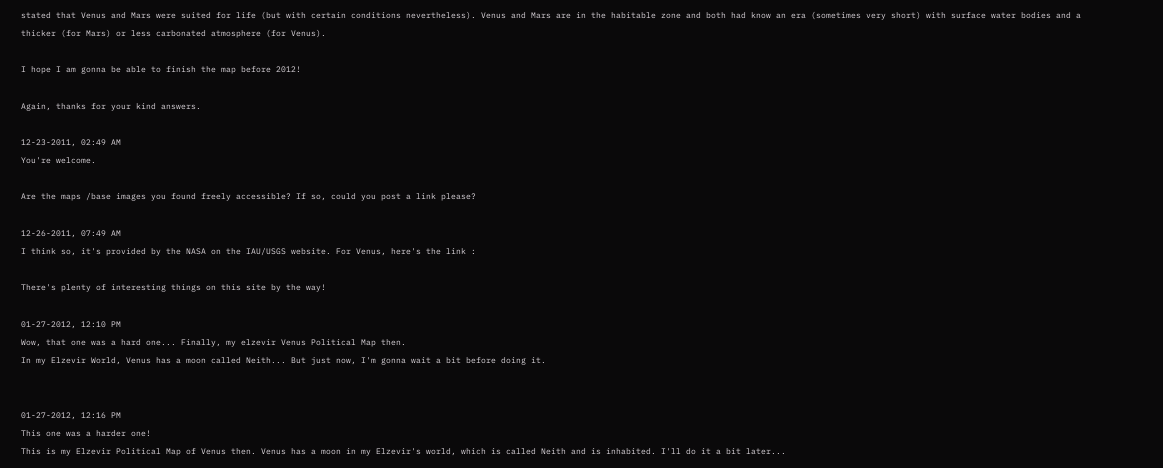stated that Venus and Mars were suited for life (but with certain conditions nevertheless). Venus and Mars are in the habitable zone and both had know an era (sometimes very short) with surface water bodies and a thicker (for Mars) or less carbonated atmosphere (for Venus).

I hope I am gonna be able to finish the map before 2012!

Again, thanks for your kind answers.

12-23-2011, 02:49 AM
You're welcome.

Are the maps /base images you found freely accessible? If so, could you post a link please?

12-26-2011, 07:49 AM
I think so, it's provided by the NASA on the IAU/USGS website. For Venus, here's the link :

There's plenty of interesting things on this site by the way!

01-27-2012, 12:10 PM
Wow, that one was a hard one... Finally, my elzevir Venus Political Map then.
In my Elzevir World, Venus has a moon called Neith... But just now, I'm gonna wait a bit before doing it.


01-27-2012, 12:16 PM
This one was a harder one!
This is my Elzevir Political Map of Venus then. Venus has a moon in my Elzevir's world, which is called Neith and is inhabited. I'll do it a bit later...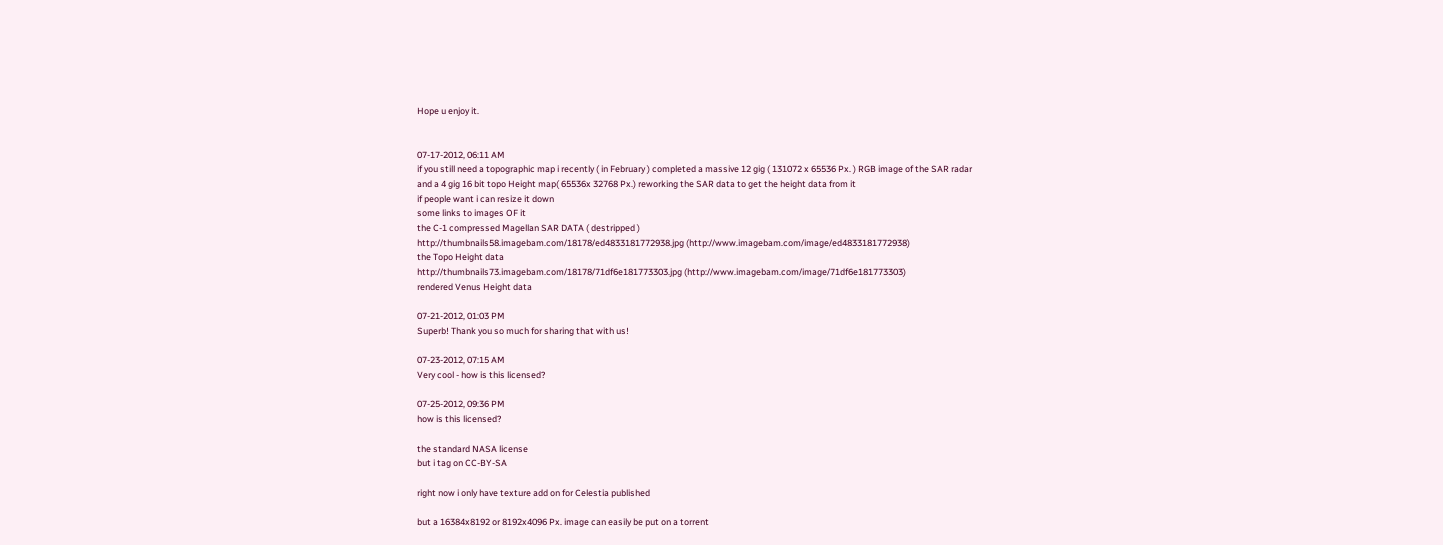Hope u enjoy it.


07-17-2012, 06:11 AM
if you still need a topographic map i recently ( in February ) completed a massive 12 gig ( 131072 x 65536 Px. ) RGB image of the SAR radar
and a 4 gig 16 bit topo Height map( 65536x 32768 Px.) reworking the SAR data to get the height data from it
if people want i can resize it down
some links to images OF it
the C-1 compressed Magellan SAR DATA ( destripped )
http://thumbnails58.imagebam.com/18178/ed4833181772938.jpg (http://www.imagebam.com/image/ed4833181772938)
the Topo Height data
http://thumbnails73.imagebam.com/18178/71df6e181773303.jpg (http://www.imagebam.com/image/71df6e181773303)
rendered Venus Height data

07-21-2012, 01:03 PM
Superb! Thank you so much for sharing that with us!

07-23-2012, 07:15 AM
Very cool - how is this licensed?

07-25-2012, 09:36 PM
how is this licensed?

the standard NASA license
but i tag on CC-BY-SA

right now i only have texture add on for Celestia published

but a 16384x8192 or 8192x4096 Px. image can easily be put on a torrent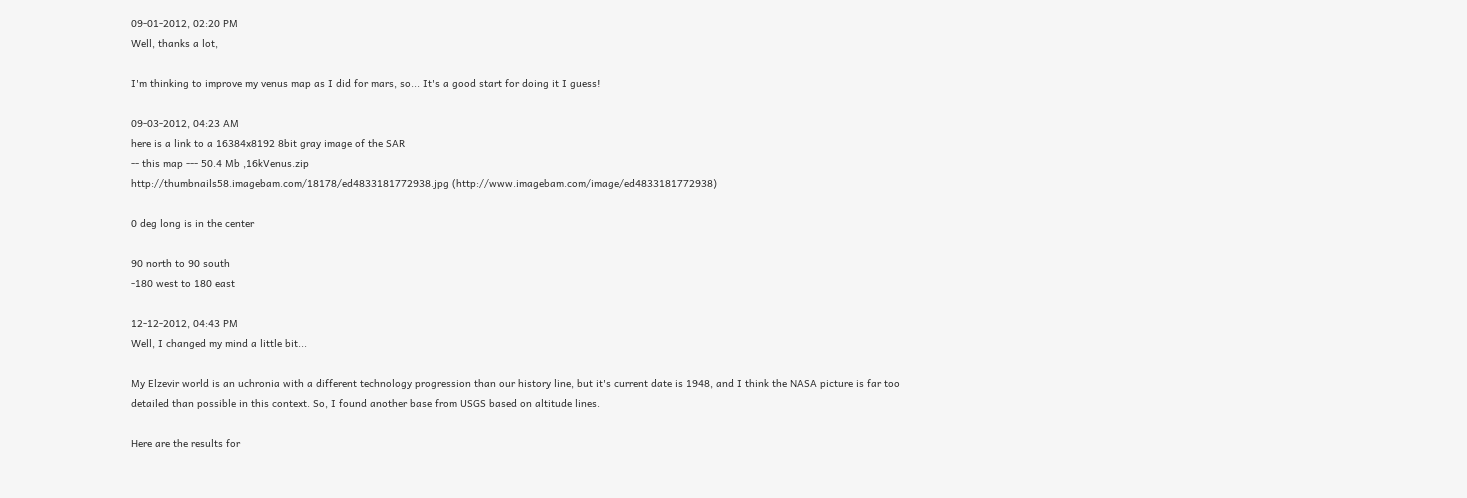09-01-2012, 02:20 PM
Well, thanks a lot,

I'm thinking to improve my venus map as I did for mars, so... It's a good start for doing it I guess!

09-03-2012, 04:23 AM
here is a link to a 16384x8192 8bit gray image of the SAR
-- this map --- 50.4 Mb ,16kVenus.zip
http://thumbnails58.imagebam.com/18178/ed4833181772938.jpg (http://www.imagebam.com/image/ed4833181772938)

0 deg long is in the center

90 north to 90 south
-180 west to 180 east

12-12-2012, 04:43 PM
Well, I changed my mind a little bit...

My Elzevir world is an uchronia with a different technology progression than our history line, but it's current date is 1948, and I think the NASA picture is far too detailed than possible in this context. So, I found another base from USGS based on altitude lines.

Here are the results for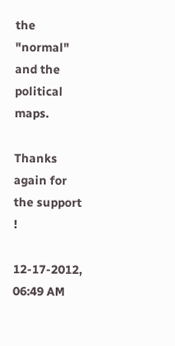the "normal" and the political maps.

Thanks again for the support !

12-17-2012, 06:49 AM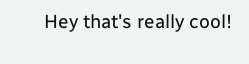Hey that's really cool!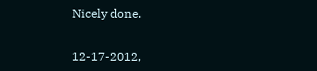Nicely done.


12-17-2012,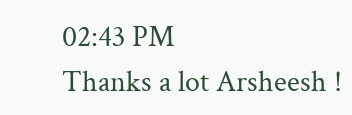02:43 PM
Thanks a lot Arsheesh !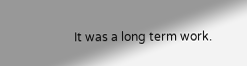It was a long term work.